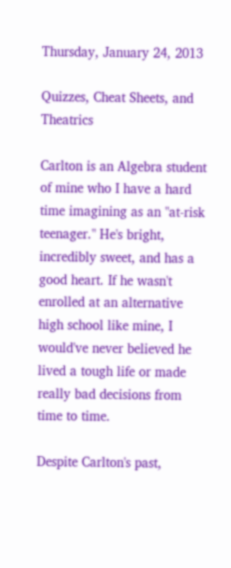Thursday, January 24, 2013

Quizzes, Cheat Sheets, and Theatrics

Carlton is an Algebra student of mine who I have a hard time imagining as an "at-risk teenager." He's bright, incredibly sweet, and has a good heart. If he wasn't enrolled at an alternative high school like mine, I would've never believed he lived a tough life or made really bad decisions from time to time.

Despite Carlton's past,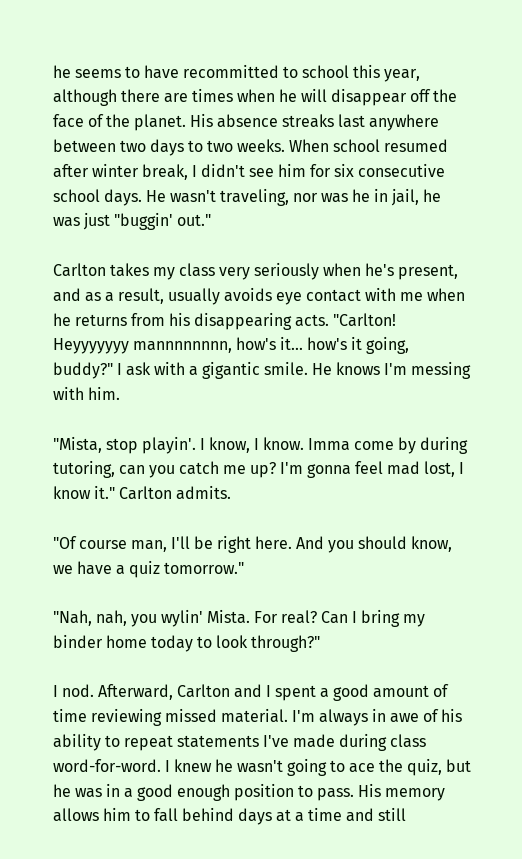he seems to have recommitted to school this year, although there are times when he will disappear off the face of the planet. His absence streaks last anywhere between two days to two weeks. When school resumed after winter break, I didn't see him for six consecutive school days. He wasn't traveling, nor was he in jail, he was just "buggin' out."

Carlton takes my class very seriously when he's present, and as a result, usually avoids eye contact with me when he returns from his disappearing acts. "Carlton! Heyyyyyyy mannnnnnnn, how's it... how's it going, buddy?" I ask with a gigantic smile. He knows I'm messing with him.

"Mista, stop playin'. I know, I know. Imma come by during tutoring, can you catch me up? I'm gonna feel mad lost, I know it." Carlton admits.

"Of course man, I'll be right here. And you should know, we have a quiz tomorrow."

"Nah, nah, you wylin' Mista. For real? Can I bring my binder home today to look through?"

I nod. Afterward, Carlton and I spent a good amount of time reviewing missed material. I'm always in awe of his ability to repeat statements I've made during class word-for-word. I knew he wasn't going to ace the quiz, but he was in a good enough position to pass. His memory allows him to fall behind days at a time and still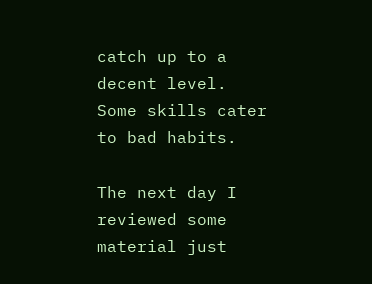catch up to a decent level. Some skills cater to bad habits.

The next day I reviewed some material just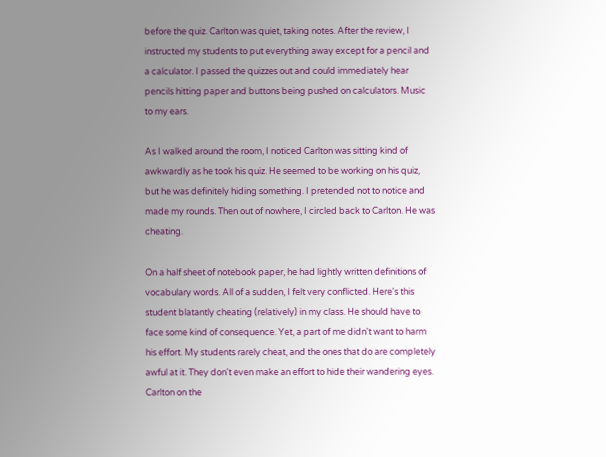before the quiz. Carlton was quiet, taking notes. After the review, I instructed my students to put everything away except for a pencil and a calculator. I passed the quizzes out and could immediately hear pencils hitting paper and buttons being pushed on calculators. Music to my ears.

As I walked around the room, I noticed Carlton was sitting kind of awkwardly as he took his quiz. He seemed to be working on his quiz, but he was definitely hiding something. I pretended not to notice and made my rounds. Then out of nowhere, I circled back to Carlton. He was cheating.

On a half sheet of notebook paper, he had lightly written definitions of vocabulary words. All of a sudden, I felt very conflicted. Here's this student blatantly cheating (relatively) in my class. He should have to face some kind of consequence. Yet, a part of me didn't want to harm his effort. My students rarely cheat, and the ones that do are completely awful at it. They don't even make an effort to hide their wandering eyes. Carlton on the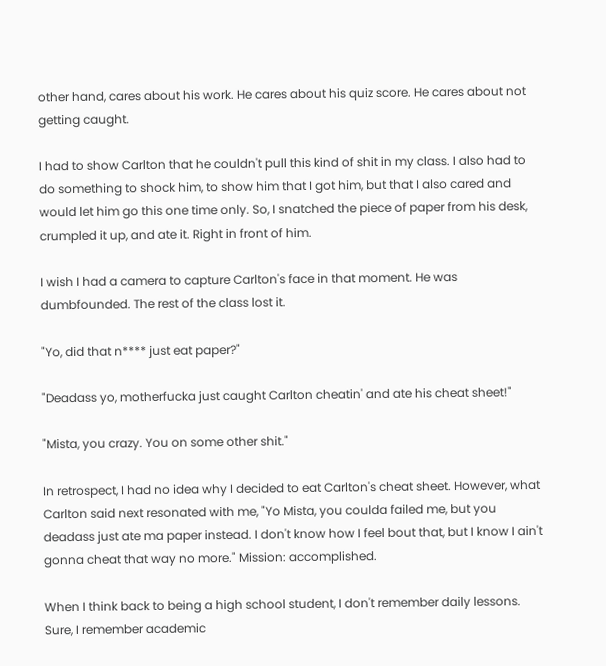other hand, cares about his work. He cares about his quiz score. He cares about not getting caught.

I had to show Carlton that he couldn't pull this kind of shit in my class. I also had to do something to shock him, to show him that I got him, but that I also cared and would let him go this one time only. So, I snatched the piece of paper from his desk, crumpled it up, and ate it. Right in front of him.

I wish I had a camera to capture Carlton's face in that moment. He was dumbfounded. The rest of the class lost it.

"Yo, did that n**** just eat paper?"

"Deadass yo, motherfucka just caught Carlton cheatin' and ate his cheat sheet!"

"Mista, you crazy. You on some other shit."

In retrospect, I had no idea why I decided to eat Carlton's cheat sheet. However, what Carlton said next resonated with me, "Yo Mista, you coulda failed me, but you deadass just ate ma paper instead. I don't know how I feel bout that, but I know I ain't gonna cheat that way no more." Mission: accomplished.

When I think back to being a high school student, I don't remember daily lessons. Sure, I remember academic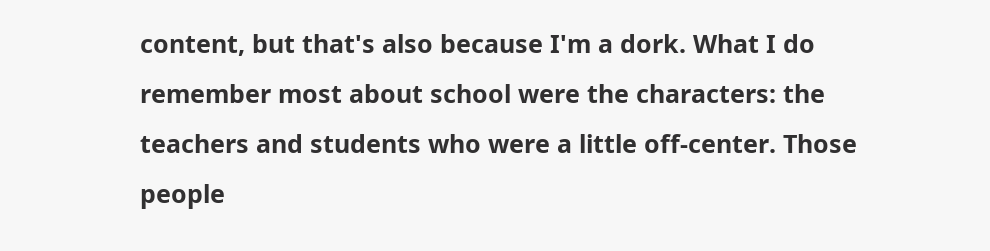content, but that's also because I'm a dork. What I do remember most about school were the characters: the teachers and students who were a little off-center. Those people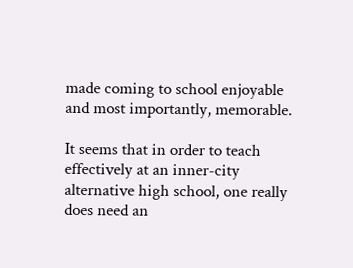made coming to school enjoyable and most importantly, memorable.

It seems that in order to teach effectively at an inner-city alternative high school, one really does need an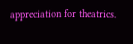appreciation for theatrics.